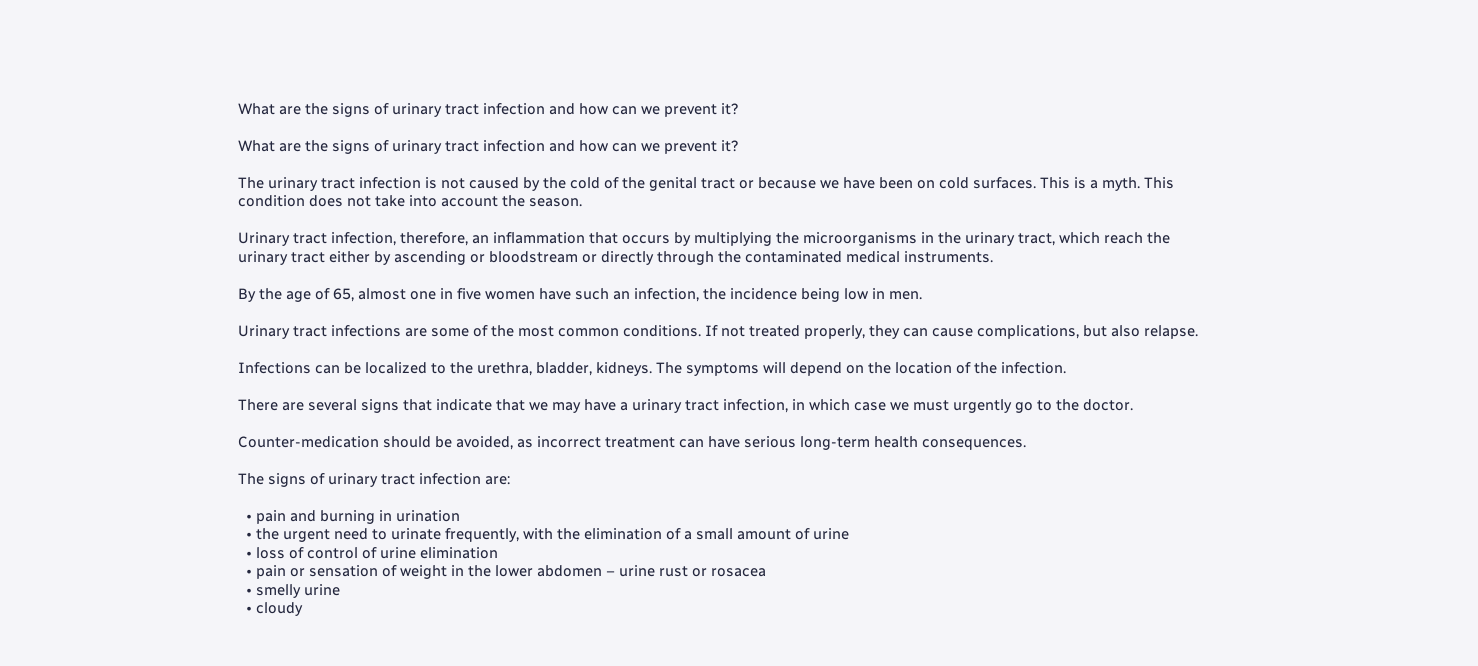What are the signs of urinary tract infection and how can we prevent it?

What are the signs of urinary tract infection and how can we prevent it?

The urinary tract infection is not caused by the cold of the genital tract or because we have been on cold surfaces. This is a myth. This condition does not take into account the season.

Urinary tract infection, therefore, an inflammation that occurs by multiplying the microorganisms in the urinary tract, which reach the urinary tract either by ascending or bloodstream or directly through the contaminated medical instruments.

By the age of 65, almost one in five women have such an infection, the incidence being low in men.

Urinary tract infections are some of the most common conditions. If not treated properly, they can cause complications, but also relapse.

Infections can be localized to the urethra, bladder, kidneys. The symptoms will depend on the location of the infection.

There are several signs that indicate that we may have a urinary tract infection, in which case we must urgently go to the doctor.

Counter-medication should be avoided, as incorrect treatment can have serious long-term health consequences.

The signs of urinary tract infection are:

  • pain and burning in urination
  • the urgent need to urinate frequently, with the elimination of a small amount of urine
  • loss of control of urine elimination
  • pain or sensation of weight in the lower abdomen – urine rust or rosacea
  • smelly urine
  • cloudy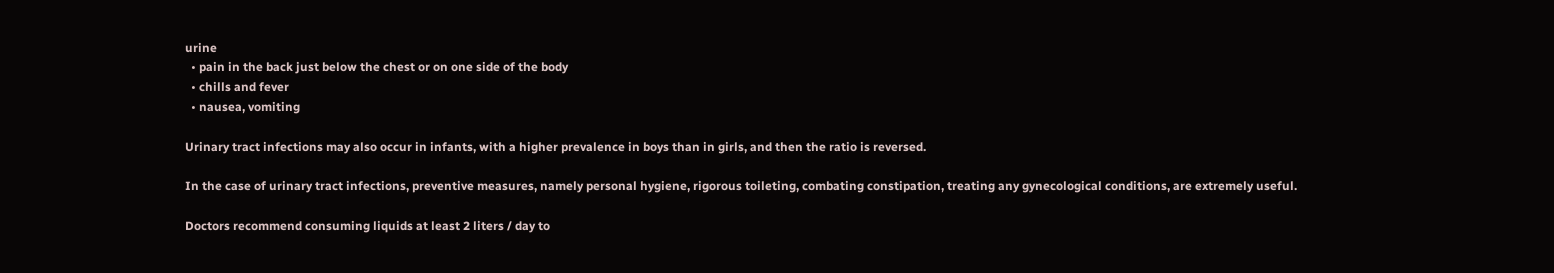urine
  • pain in the back just below the chest or on one side of the body
  • chills and fever
  • nausea, vomiting

Urinary tract infections may also occur in infants, with a higher prevalence in boys than in girls, and then the ratio is reversed.

In the case of urinary tract infections, preventive measures, namely personal hygiene, rigorous toileting, combating constipation, treating any gynecological conditions, are extremely useful.

Doctors recommend consuming liquids at least 2 liters / day to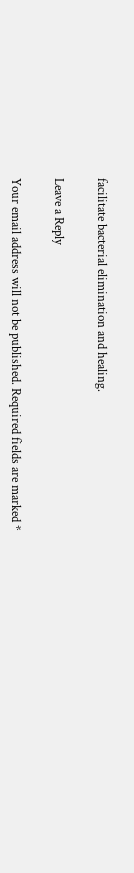facilitate bacterial elimination and healing.

Leave a Reply

Your email address will not be published. Required fields are marked *